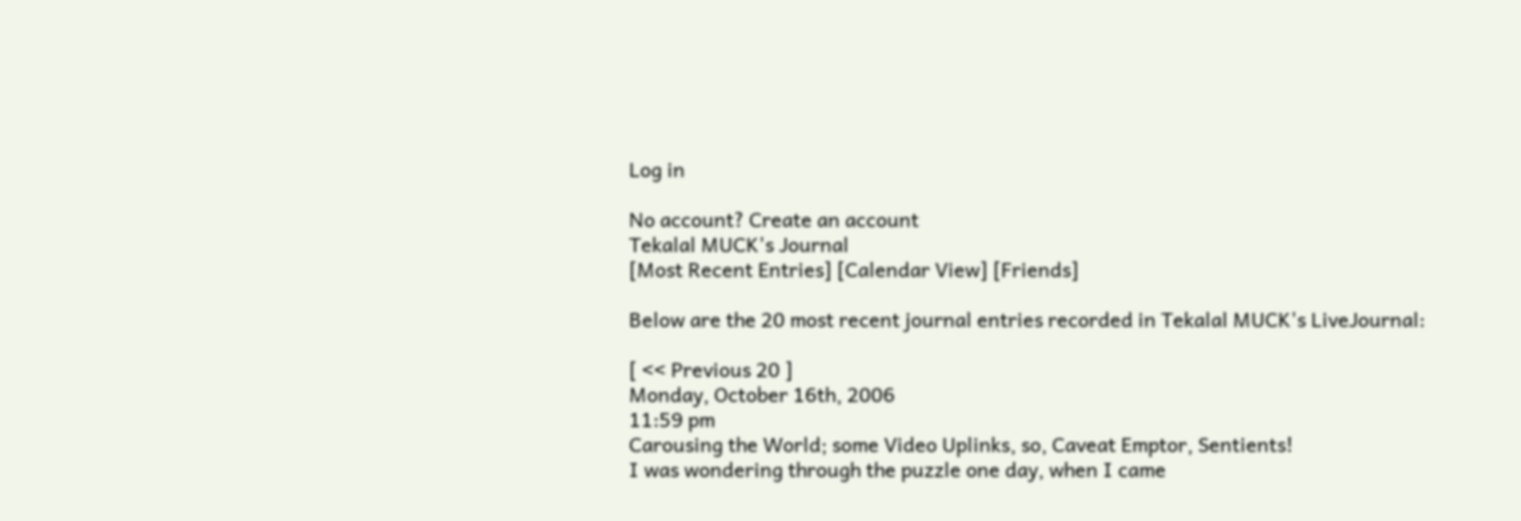Log in

No account? Create an account
Tekalal MUCK's Journal
[Most Recent Entries] [Calendar View] [Friends]

Below are the 20 most recent journal entries recorded in Tekalal MUCK's LiveJournal:

[ << Previous 20 ]
Monday, October 16th, 2006
11:59 pm
Carousing the World; some Video Uplinks, so, Caveat Emptor, Sentients!
I was wondering through the puzzle one day, when I came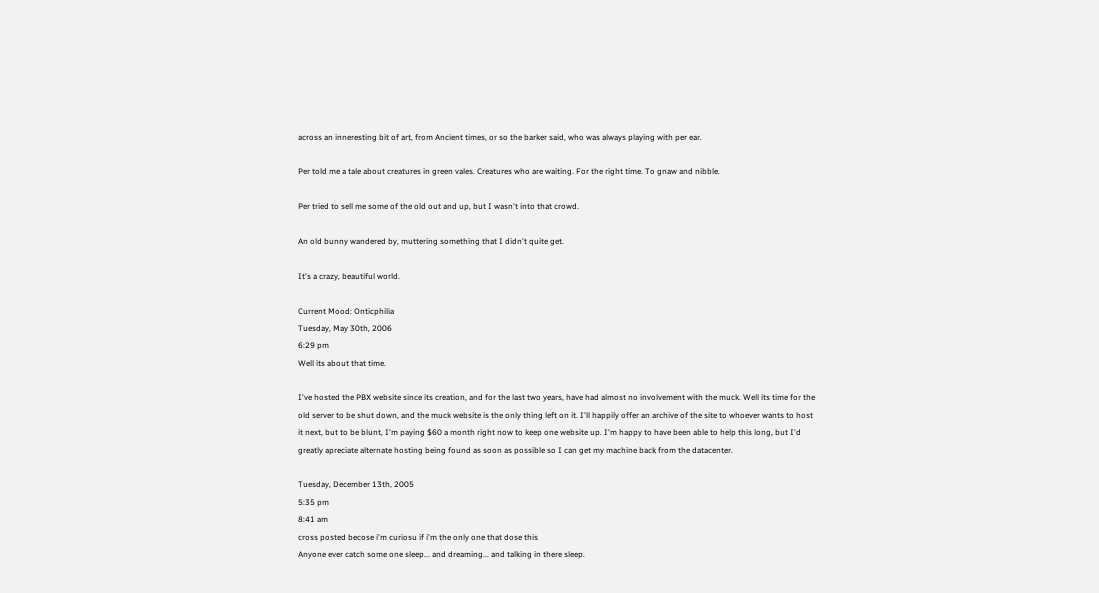across an inneresting bit of art, from Ancient times, or so the barker said, who was always playing with per ear.

Per told me a tale about creatures in green vales. Creatures who are waiting. For the right time. To gnaw and nibble.

Per tried to sell me some of the old out and up, but I wasn't into that crowd.

An old bunny wandered by, muttering something that I didn't quite get.

It's a crazy, beautiful world.

Current Mood: Onticphilia
Tuesday, May 30th, 2006
6:29 pm
Well its about that time.

I've hosted the PBX website since its creation, and for the last two years, have had almost no involvement with the muck. Well its time for the old server to be shut down, and the muck website is the only thing left on it. I'll happily offer an archive of the site to whoever wants to host it next, but to be blunt, I'm paying $60 a month right now to keep one website up. I'm happy to have been able to help this long, but I'd greatly apreciate alternate hosting being found as soon as possible so I can get my machine back from the datacenter.

Tuesday, December 13th, 2005
5:35 pm
8:41 am
cross posted becose i'm curiosu if i'm the only one that dose this
Anyone ever catch some one sleep... and dreaming... and talking in there sleep.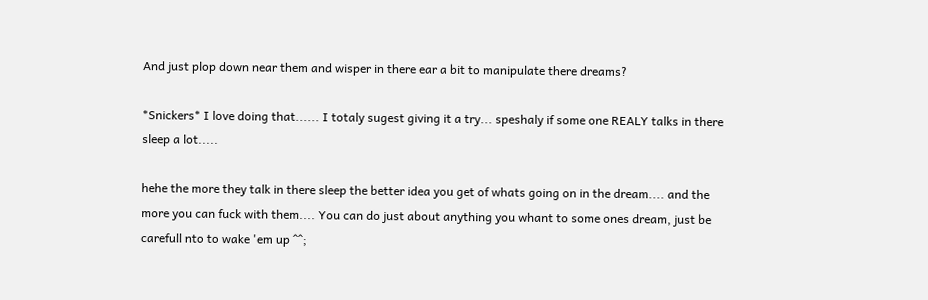And just plop down near them and wisper in there ear a bit to manipulate there dreams?

*Snickers* I love doing that...... I totaly sugest giving it a try... speshaly if some one REALY talks in there sleep a lot.....

hehe the more they talk in there sleep the better idea you get of whats going on in the dream.... and the more you can fuck with them.... You can do just about anything you whant to some ones dream, just be carefull nto to wake 'em up ^^;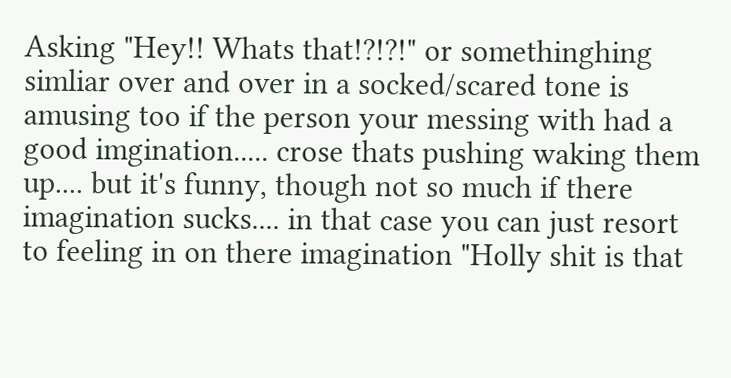Asking "Hey!! Whats that!?!?!" or somethinghing simliar over and over in a socked/scared tone is amusing too if the person your messing with had a good imgination..... crose thats pushing waking them up.... but it's funny, though not so much if there imagination sucks.... in that case you can just resort to feeling in on there imagination "Holly shit is that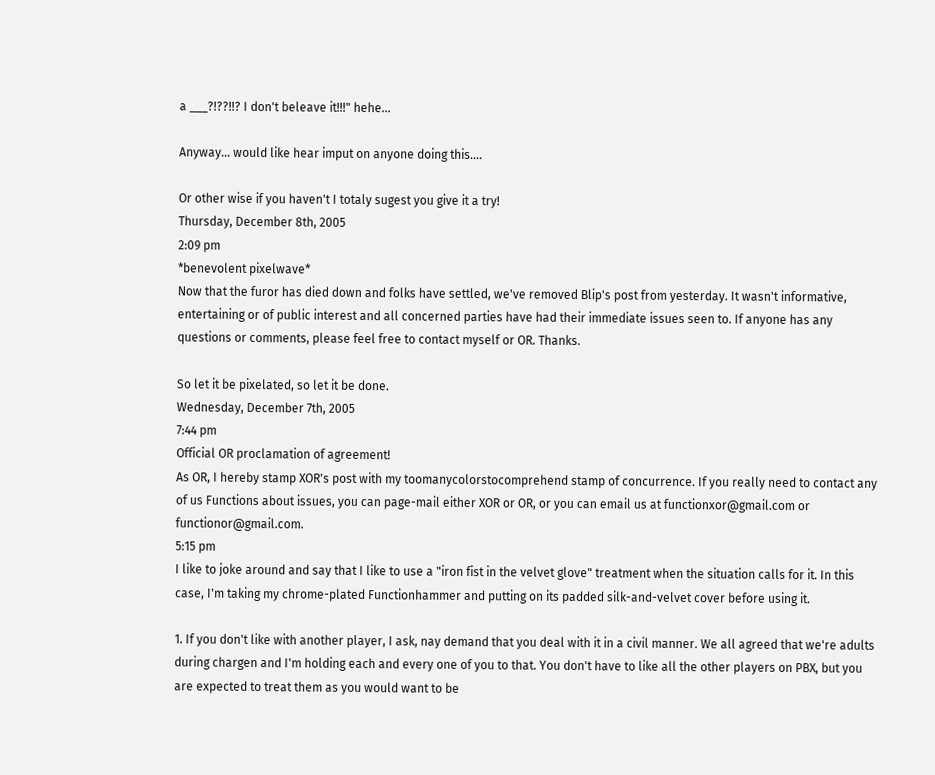a ___?!??!!? I don't beleave it!!!" hehe...

Anyway... would like hear imput on anyone doing this....

Or other wise if you haven't I totaly sugest you give it a try!
Thursday, December 8th, 2005
2:09 pm
*benevolent pixelwave*
Now that the furor has died down and folks have settled, we've removed Blip's post from yesterday. It wasn't informative, entertaining or of public interest and all concerned parties have had their immediate issues seen to. If anyone has any questions or comments, please feel free to contact myself or OR. Thanks.

So let it be pixelated, so let it be done.
Wednesday, December 7th, 2005
7:44 pm
Official OR proclamation of agreement!
As OR, I hereby stamp XOR's post with my toomanycolorstocomprehend stamp of concurrence. If you really need to contact any of us Functions about issues, you can page-mail either XOR or OR, or you can email us at functionxor@gmail.com or functionor@gmail.com.
5:15 pm
I like to joke around and say that I like to use a "iron fist in the velvet glove" treatment when the situation calls for it. In this case, I'm taking my chrome-plated Functionhammer and putting on its padded silk-and-velvet cover before using it.

1. If you don't like with another player, I ask, nay demand that you deal with it in a civil manner. We all agreed that we're adults during chargen and I'm holding each and every one of you to that. You don't have to like all the other players on PBX, but you are expected to treat them as you would want to be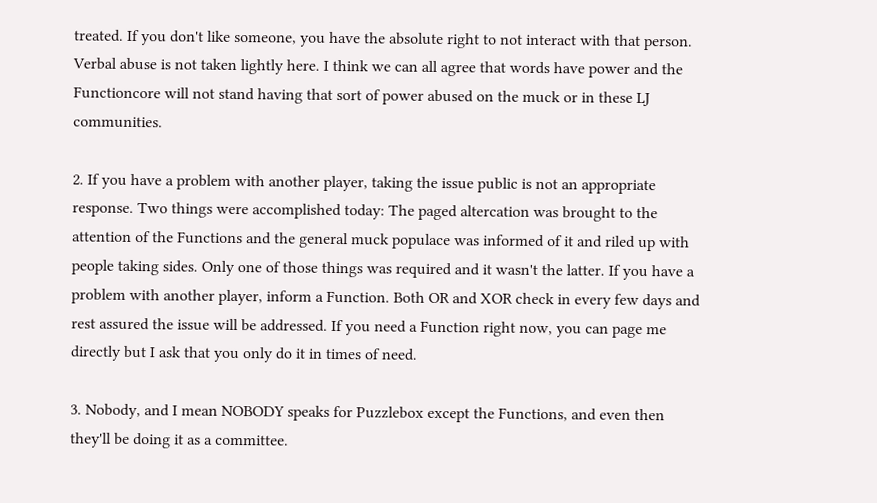treated. If you don't like someone, you have the absolute right to not interact with that person. Verbal abuse is not taken lightly here. I think we can all agree that words have power and the Functioncore will not stand having that sort of power abused on the muck or in these LJ communities.

2. If you have a problem with another player, taking the issue public is not an appropriate response. Two things were accomplished today: The paged altercation was brought to the attention of the Functions and the general muck populace was informed of it and riled up with people taking sides. Only one of those things was required and it wasn't the latter. If you have a problem with another player, inform a Function. Both OR and XOR check in every few days and rest assured the issue will be addressed. If you need a Function right now, you can page me directly but I ask that you only do it in times of need.

3. Nobody, and I mean NOBODY speaks for Puzzlebox except the Functions, and even then they'll be doing it as a committee.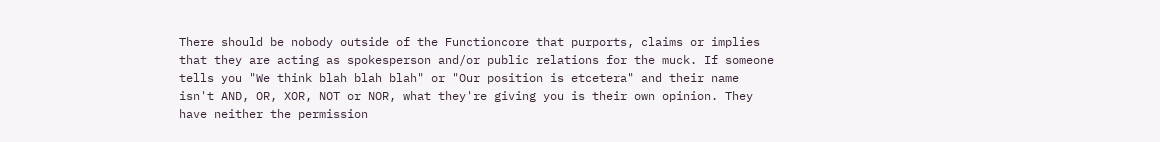There should be nobody outside of the Functioncore that purports, claims or implies that they are acting as spokesperson and/or public relations for the muck. If someone tells you "We think blah blah blah" or "Our position is etcetera" and their name isn't AND, OR, XOR, NOT or NOR, what they're giving you is their own opinion. They have neither the permission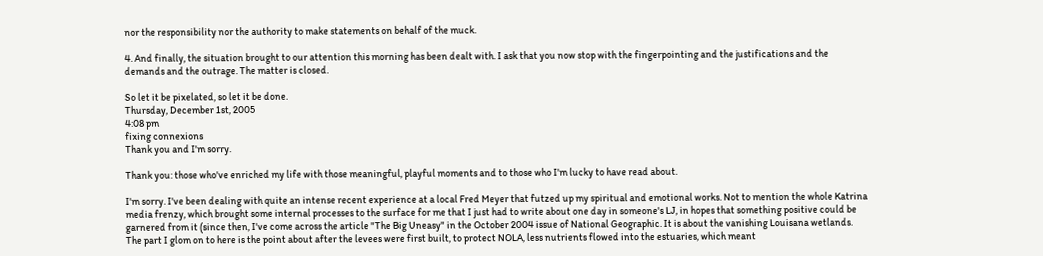nor the responsibility nor the authority to make statements on behalf of the muck.

4. And finally, the situation brought to our attention this morning has been dealt with. I ask that you now stop with the fingerpointing and the justifications and the demands and the outrage. The matter is closed.

So let it be pixelated, so let it be done.
Thursday, December 1st, 2005
4:08 pm
fixing connexions
Thank you and I'm sorry.

Thank you: those who've enriched my life with those meaningful, playful moments and to those who I'm lucky to have read about.

I'm sorry. I've been dealing with quite an intense recent experience at a local Fred Meyer that futzed up my spiritual and emotional works. Not to mention the whole Katrina media frenzy, which brought some internal processes to the surface for me that I just had to write about one day in someone's LJ, in hopes that something positive could be garnered from it (since then, I've come across the article "The Big Uneasy" in the October 2004 issue of National Geographic. It is about the vanishing Louisana wetlands. The part I glom on to here is the point about after the levees were first built, to protect NOLA, less nutrients flowed into the estuaries, which meant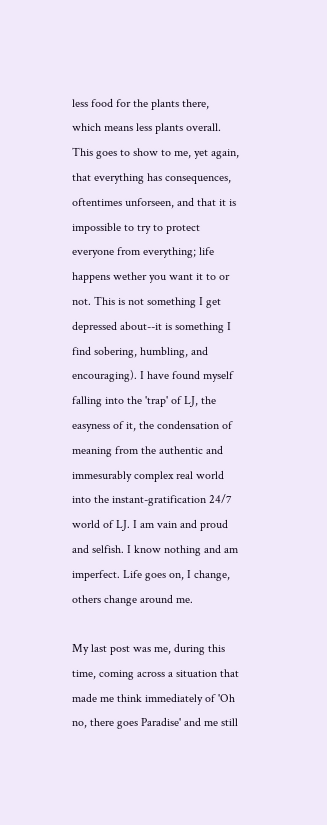less food for the plants there, which means less plants overall. This goes to show to me, yet again, that everything has consequences, oftentimes unforseen, and that it is impossible to try to protect everyone from everything; life happens wether you want it to or not. This is not something I get depressed about--it is something I find sobering, humbling, and encouraging). I have found myself falling into the 'trap' of LJ, the easyness of it, the condensation of meaning from the authentic and immesurably complex real world into the instant-gratification 24/7 world of LJ. I am vain and proud and selfish. I know nothing and am imperfect. Life goes on, I change, others change around me.

My last post was me, during this time, coming across a situation that made me think immediately of 'Oh no, there goes Paradise' and me still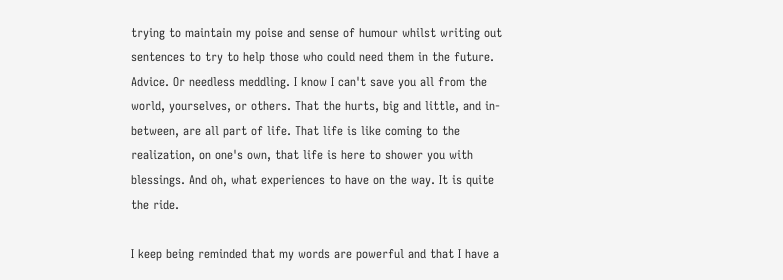trying to maintain my poise and sense of humour whilst writing out sentences to try to help those who could need them in the future. Advice. Or needless meddling. I know I can't save you all from the world, yourselves, or others. That the hurts, big and little, and in-between, are all part of life. That life is like coming to the realization, on one's own, that life is here to shower you with blessings. And oh, what experiences to have on the way. It is quite the ride.

I keep being reminded that my words are powerful and that I have a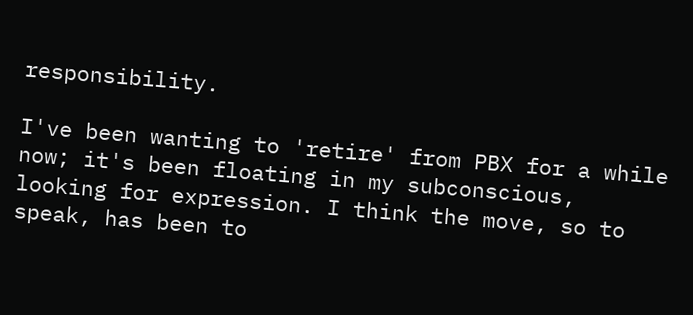responsibility.

I've been wanting to 'retire' from PBX for a while now; it's been floating in my subconscious, looking for expression. I think the move, so to speak, has been to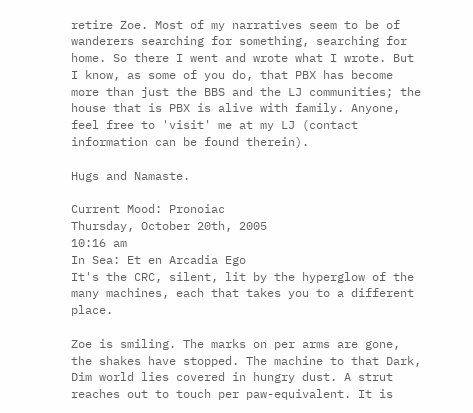retire Zoe. Most of my narratives seem to be of wanderers searching for something, searching for home. So there I went and wrote what I wrote. But I know, as some of you do, that PBX has become more than just the BBS and the LJ communities; the house that is PBX is alive with family. Anyone, feel free to 'visit' me at my LJ (contact information can be found therein).

Hugs and Namaste.

Current Mood: Pronoiac
Thursday, October 20th, 2005
10:16 am
In Sea: Et en Arcadia Ego
It's the CRC, silent, lit by the hyperglow of the many machines, each that takes you to a different place.

Zoe is smiling. The marks on per arms are gone, the shakes have stopped. The machine to that Dark, Dim world lies covered in hungry dust. A strut reaches out to touch per paw-equivalent. It is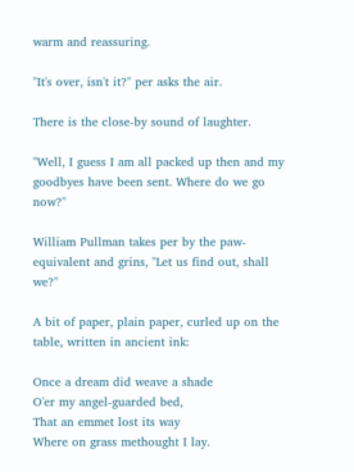warm and reassuring.

"It's over, isn't it?" per asks the air.

There is the close-by sound of laughter.

"Well, I guess I am all packed up then and my goodbyes have been sent. Where do we go now?"

William Pullman takes per by the paw-equivalent and grins, "Let us find out, shall we?"

A bit of paper, plain paper, curled up on the table, written in ancient ink:

Once a dream did weave a shade
O'er my angel-guarded bed,
That an emmet lost its way
Where on grass methought I lay.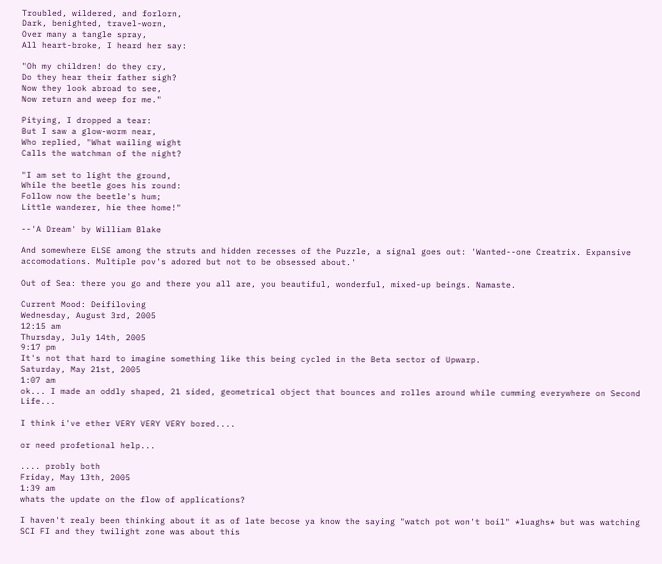Troubled, wildered, and forlorn,
Dark, benighted, travel-worn,
Over many a tangle spray,
All heart-broke, I heard her say:

"Oh my children! do they cry,
Do they hear their father sigh?
Now they look abroad to see,
Now return and weep for me."

Pitying, I dropped a tear:
But I saw a glow-worm near,
Who replied, "What wailing wight
Calls the watchman of the night?

"I am set to light the ground,
While the beetle goes his round:
Follow now the beetle's hum;
Little wanderer, hie thee home!"

--'A Dream' by William Blake

And somewhere ELSE among the struts and hidden recesses of the Puzzle, a signal goes out: 'Wanted--one Creatrix. Expansive accomodations. Multiple pov's adored but not to be obsessed about.'

Out of Sea: there you go and there you all are, you beautiful, wonderful, mixed-up beings. Namaste.

Current Mood: Deifiloving
Wednesday, August 3rd, 2005
12:15 am
Thursday, July 14th, 2005
9:17 pm
It's not that hard to imagine something like this being cycled in the Beta sector of Upwarp.
Saturday, May 21st, 2005
1:07 am
ok... I made an oddly shaped, 21 sided, geometrical object that bounces and rolles around while cumming everywhere on Second Life...

I think i've ether VERY VERY VERY bored....

or need profetional help...

.... probly both
Friday, May 13th, 2005
1:39 am
whats the update on the flow of applications?

I haven't realy been thinking about it as of late becose ya know the saying "watch pot won't boil" *luaghs* but was watching SCI FI and they twilight zone was about this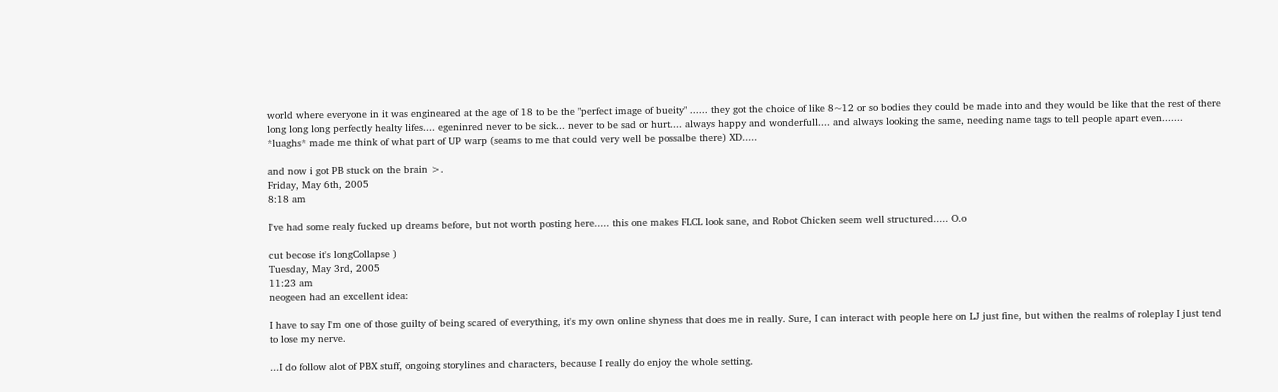world where everyone in it was engineared at the age of 18 to be the "perfect image of bueity" ...... they got the choice of like 8~12 or so bodies they could be made into and they would be like that the rest of there long long long perfectly healty lifes.... egeninred never to be sick... never to be sad or hurt.... always happy and wonderfull.... and always looking the same, needing name tags to tell people apart even....... *luaghs* made me think of what part of UP warp (seams to me that could very well be possalbe there) XD.....

and now i got PB stuck on the brain >.
Friday, May 6th, 2005
8:18 am

I've had some realy fucked up dreams before, but not worth posting here..... this one makes FLCL look sane, and Robot Chicken seem well structured..... O.o

cut becose it's longCollapse )
Tuesday, May 3rd, 2005
11:23 am
neogeen had an excellent idea:

I have to say I'm one of those guilty of being scared of everything, it's my own online shyness that does me in really. Sure, I can interact with people here on LJ just fine, but withen the realms of roleplay I just tend to lose my nerve.

...I do follow alot of PBX stuff, ongoing storylines and characters, because I really do enjoy the whole setting.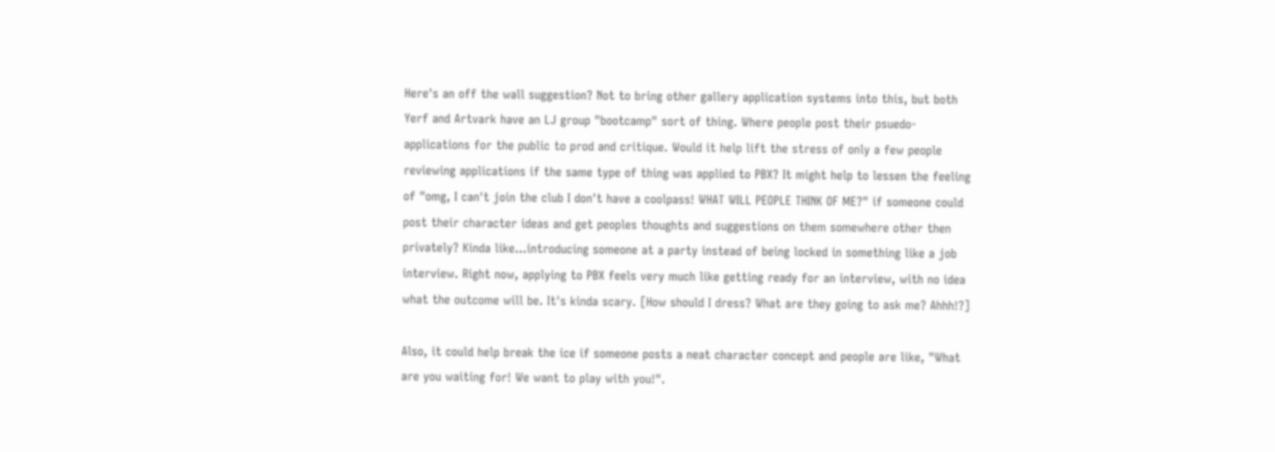Here's an off the wall suggestion? Not to bring other gallery application systems into this, but both Yerf and Artvark have an LJ group "bootcamp" sort of thing. Where people post their psuedo-applications for the public to prod and critique. Would it help lift the stress of only a few people reviewing applications if the same type of thing was applied to PBX? It might help to lessen the feeling of "omg, I can't join the club I don't have a coolpass! WHAT WILL PEOPLE THINK OF ME?" if someone could post their character ideas and get peoples thoughts and suggestions on them somewhere other then privately? Kinda like...introducing someone at a party instead of being locked in something like a job interview. Right now, applying to PBX feels very much like getting ready for an interview, with no idea what the outcome will be. It's kinda scary. [How should I dress? What are they going to ask me? Ahhh!?]

Also, it could help break the ice if someone posts a neat character concept and people are like, "What are you waiting for! We want to play with you!".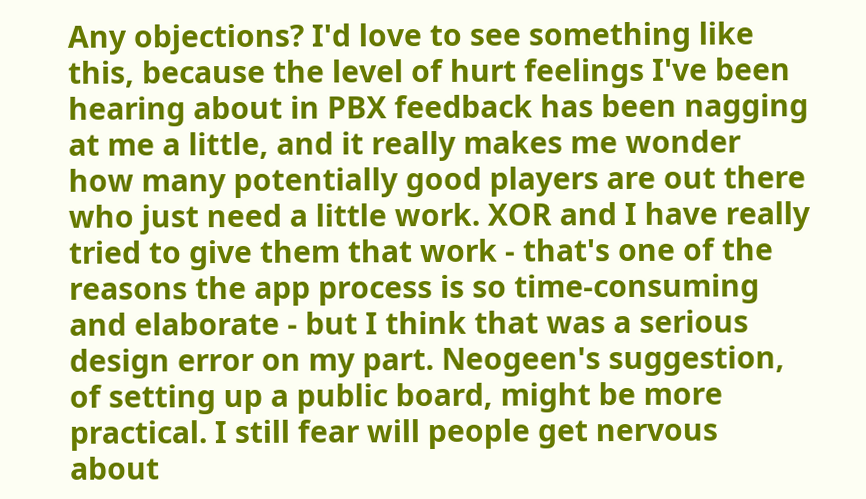Any objections? I'd love to see something like this, because the level of hurt feelings I've been hearing about in PBX feedback has been nagging at me a little, and it really makes me wonder how many potentially good players are out there who just need a little work. XOR and I have really tried to give them that work - that's one of the reasons the app process is so time-consuming and elaborate - but I think that was a serious design error on my part. Neogeen's suggestion, of setting up a public board, might be more practical. I still fear will people get nervous about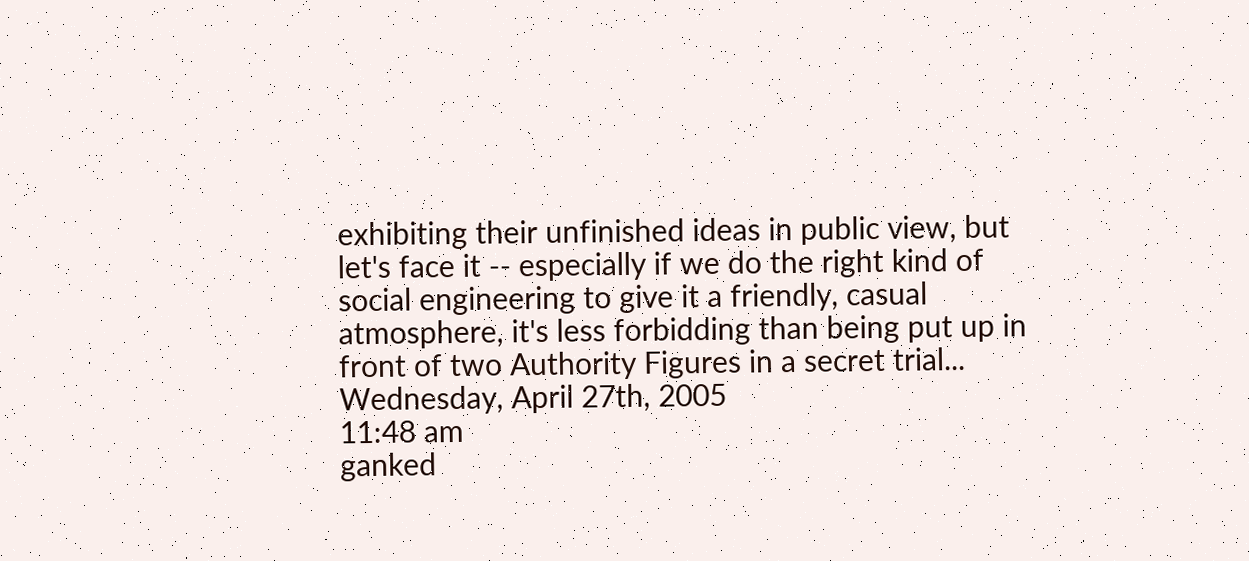exhibiting their unfinished ideas in public view, but let's face it -- especially if we do the right kind of social engineering to give it a friendly, casual atmosphere, it's less forbidding than being put up in front of two Authority Figures in a secret trial...
Wednesday, April 27th, 2005
11:48 am
ganked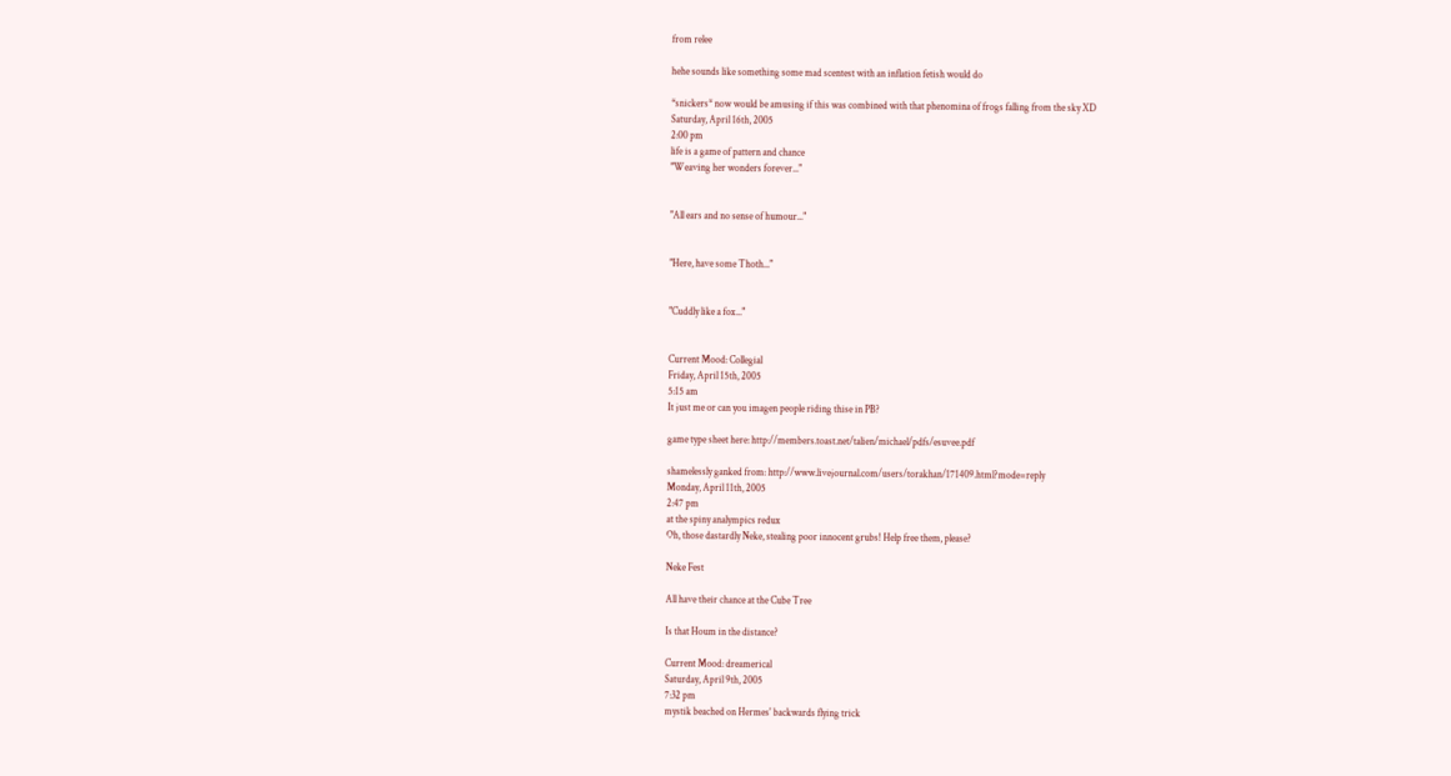from relee

hehe sounds like something some mad scentest with an inflation fetish would do

*snickers* now would be amusing if this was combined with that phenomina of frogs falling from the sky XD
Saturday, April 16th, 2005
2:00 pm
life is a game of pattern and chance
"Weaving her wonders forever..."


"All ears and no sense of humour..."


"Here, have some Thoth..."


"Cuddly like a fox..."


Current Mood: Collegial
Friday, April 15th, 2005
5:15 am
It just me or can you imagen people riding thise in PB?

game type sheet here: http://members.toast.net/talien/michael/pdfs/esuvee.pdf

shamelessly ganked from: http://www.livejournal.com/users/torakhan/171409.html?mode=reply
Monday, April 11th, 2005
2:47 pm
at the spiny analympics redux
Oh, those dastardly Neke, stealing poor innocent grubs! Help free them, please?

Neke Fest

All have their chance at the Cube Tree

Is that Houm in the distance?

Current Mood: dreamerical
Saturday, April 9th, 2005
7:32 pm
mystik beached on Hermes' backwards flying trick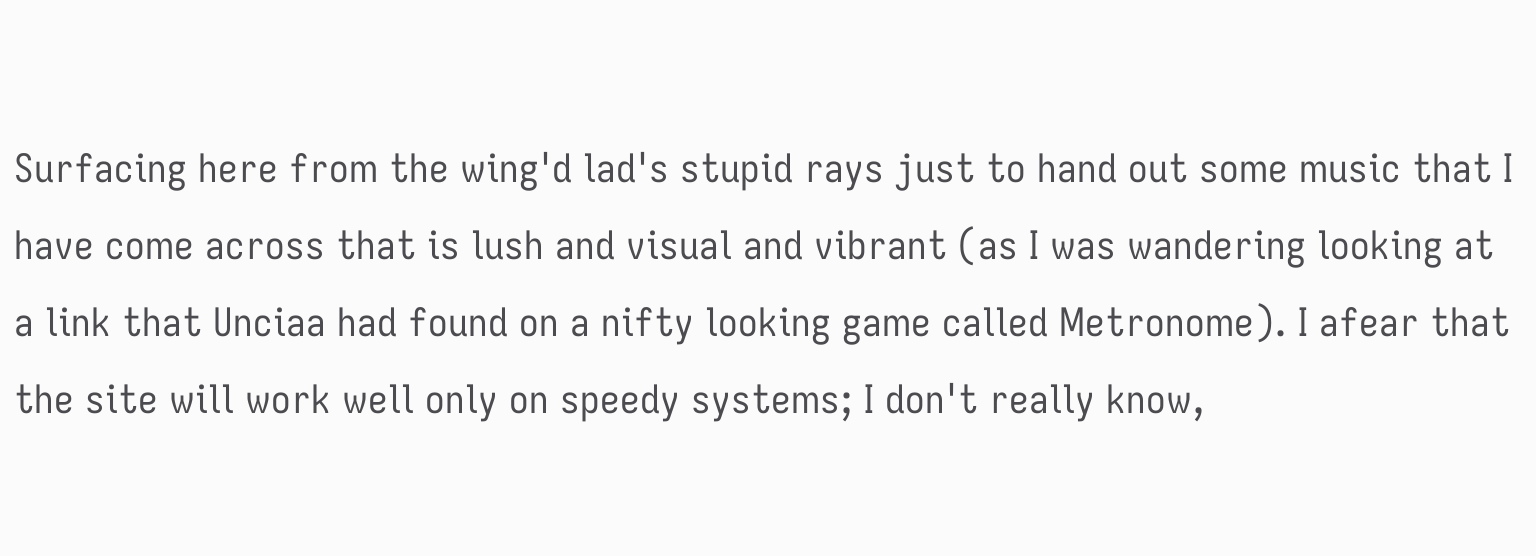Surfacing here from the wing'd lad's stupid rays just to hand out some music that I have come across that is lush and visual and vibrant (as I was wandering looking at a link that Unciaa had found on a nifty looking game called Metronome). I afear that the site will work well only on speedy systems; I don't really know,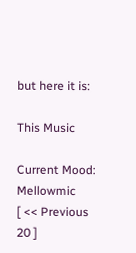but here it is:

This Music

Current Mood: Mellowmic
[ << Previous 20 ]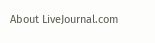About LiveJournal.com